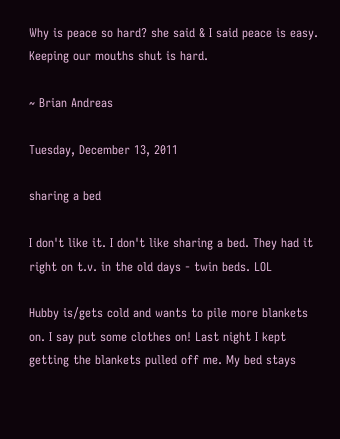Why is peace so hard? she said & I said peace is easy.
Keeping our mouths shut is hard.

~ Brian Andreas

Tuesday, December 13, 2011

sharing a bed

I don't like it. I don't like sharing a bed. They had it right on t.v. in the old days - twin beds. LOL

Hubby is/gets cold and wants to pile more blankets on. I say put some clothes on! Last night I kept getting the blankets pulled off me. My bed stays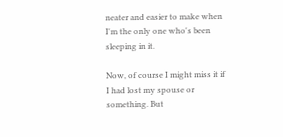neater and easier to make when I'm the only one who's been sleeping in it.

Now, of course I might miss it if I had lost my spouse or something. But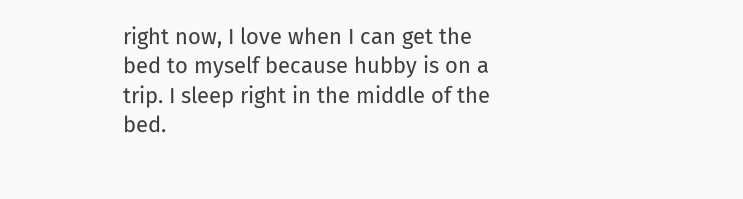right now, I love when I can get the bed to myself because hubby is on a trip. I sleep right in the middle of the bed.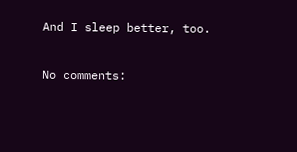And I sleep better, too.

No comments: